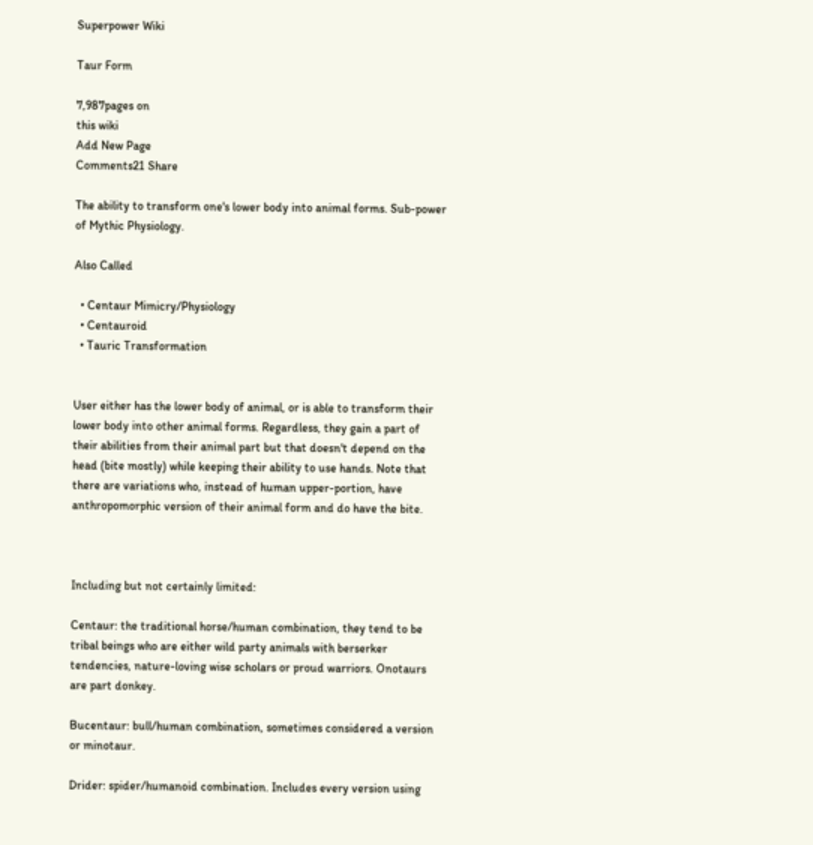Superpower Wiki

Taur Form

7,987pages on
this wiki
Add New Page
Comments21 Share

The ability to transform one's lower body into animal forms. Sub-power of Mythic Physiology.

Also Called

  • Centaur Mimicry/Physiology
  • Centauroid
  • Tauric Transformation


User either has the lower body of animal, or is able to transform their lower body into other animal forms. Regardless, they gain a part of their abilities from their animal part but that doesn't depend on the head (bite mostly) while keeping their ability to use hands. Note that there are variations who, instead of human upper-portion, have anthropomorphic version of their animal form and do have the bite.



Including but not certainly limited:

Centaur: the traditional horse/human combination, they tend to be tribal beings who are either wild party animals with berserker tendencies, nature-loving wise scholars or proud warriors. Onotaurs are part donkey.

Bucentaur: bull/human combination, sometimes considered a version or minotaur.

Drider: spider/humanoid combination. Includes every version using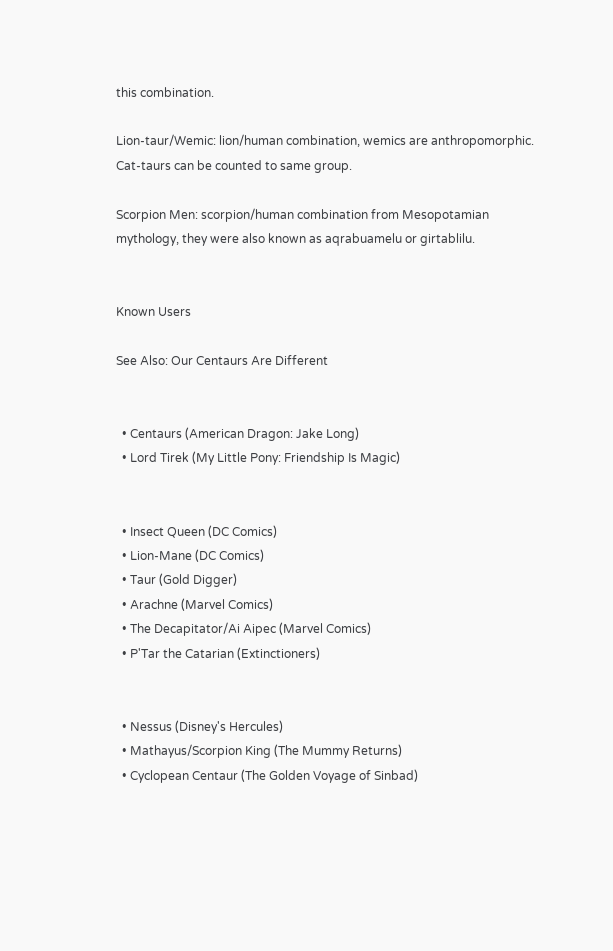this combination.

Lion-taur/Wemic: lion/human combination, wemics are anthropomorphic. Cat-taurs can be counted to same group.

Scorpion Men: scorpion/human combination from Mesopotamian mythology, they were also known as aqrabuamelu or girtablilu.


Known Users

See Also: Our Centaurs Are Different


  • Centaurs (American Dragon: Jake Long)
  • Lord Tirek (My Little Pony: Friendship Is Magic)


  • Insect Queen (DC Comics)
  • Lion-Mane (DC Comics)
  • Taur (Gold Digger)
  • Arachne (Marvel Comics)
  • The Decapitator/Ai Aipec (Marvel Comics)
  • P'Tar the Catarian (Extinctioners)


  • Nessus (Disney's Hercules)
  • Mathayus/Scorpion King (The Mummy Returns)
  • Cyclopean Centaur (The Golden Voyage of Sinbad)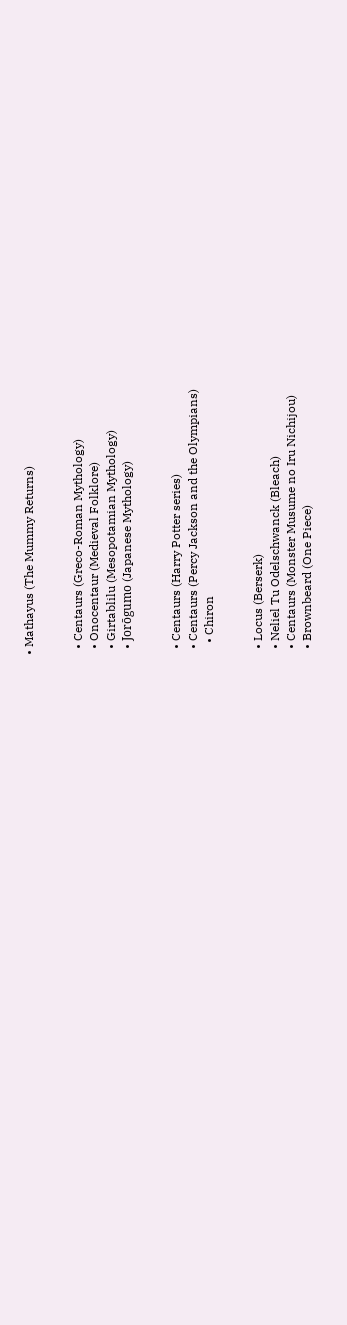• Mathayus (The Mummy Returns)


  • Centaurs (Greco-Roman Mythology)
  • Onocentaur (Medieval Folklore)
  • Girtablilu (Mesopotamian Mythology)
  • Jorōgumo (Japanese Mythology)


  • Centaurs (Harry Potter series)
  • Centaurs (Percy Jackson and the Olympians)
    • Chiron


  • Locus (Berserk)
  • Neliel Tu Odelschwanck (Bleach)
  • Centaurs (Monster Musume no Iru Nichijou)
  • Brownbeard (One Piece)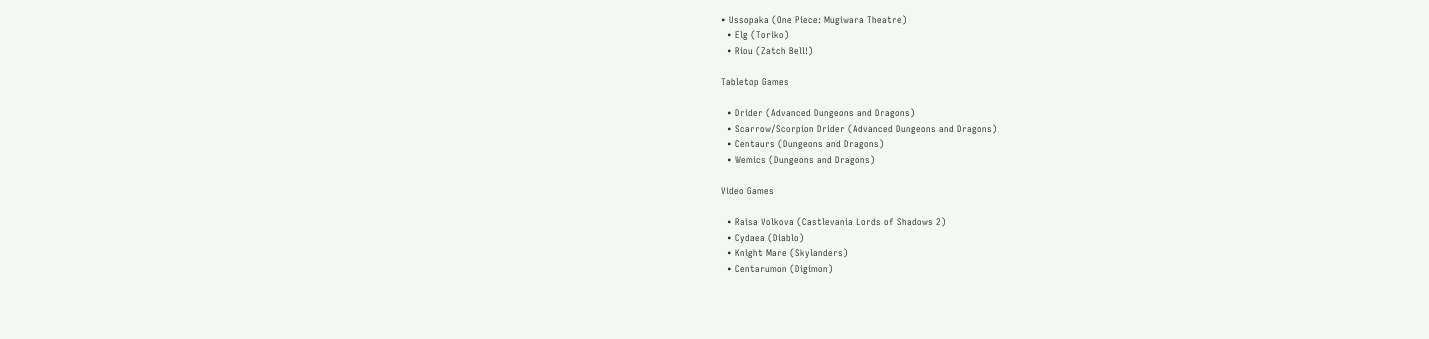• Ussopaka (One Piece: Mugiwara Theatre)
  • Elg (Toriko)
  • Riou (Zatch Bell!)

Tabletop Games

  • Drider (Advanced Dungeons and Dragons)
  • Scarrow/Scorpion Drider (Advanced Dungeons and Dragons)
  • Centaurs (Dungeons and Dragons)
  • Wemics (Dungeons and Dragons)

Video Games

  • Raisa Volkova (Castlevania Lords of Shadows 2)
  • Cydaea (Diablo)
  • Knight Mare (Skylanders)
  • Centarumon (Digimon)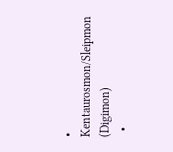• Kentaurosmon/Sleipmon (Digimon)
  •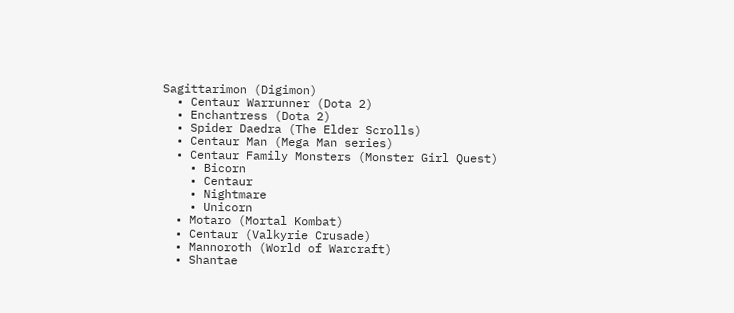Sagittarimon (Digimon)
  • Centaur Warrunner (Dota 2)
  • Enchantress (Dota 2)
  • Spider Daedra (The Elder Scrolls)
  • Centaur Man (Mega Man series)
  • Centaur Family Monsters (Monster Girl Quest)
    • Bicorn
    • Centaur
    • Nightmare
    • Unicorn
  • Motaro (Mortal Kombat)
  • Centaur (Valkyrie Crusade)
  • Mannoroth (World of Warcraft)
  • Shantae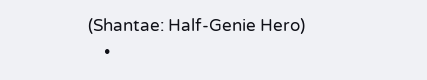(Shantae: Half-Genie Hero)
    •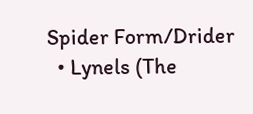Spider Form/Drider
  • Lynels (The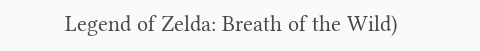Legend of Zelda: Breath of the Wild)